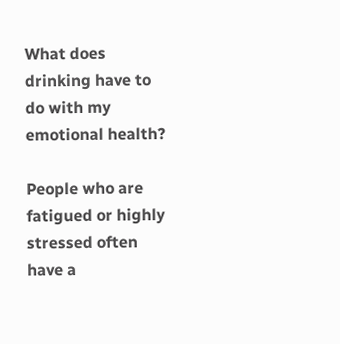What does drinking have to do with my emotional health?

People who are fatigued or highly stressed often have a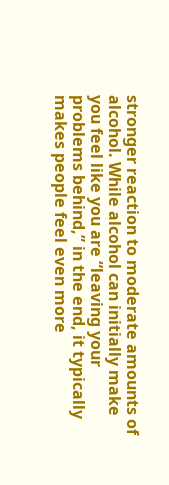stronger reaction to moderate amounts of alcohol. While alcohol can initially make you feel like you are “leaving your problems behind,” in the end, it typically makes people feel even more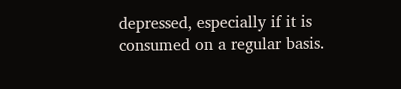depressed, especially if it is consumed on a regular basis.